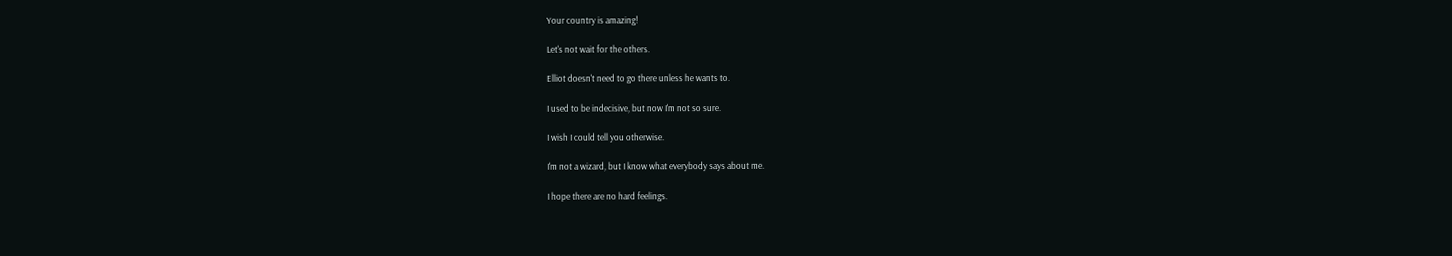Your country is amazing!

Let's not wait for the others.

Elliot doesn't need to go there unless he wants to.

I used to be indecisive, but now I'm not so sure.

I wish I could tell you otherwise.

I'm not a wizard, but I know what everybody says about me.

I hope there are no hard feelings.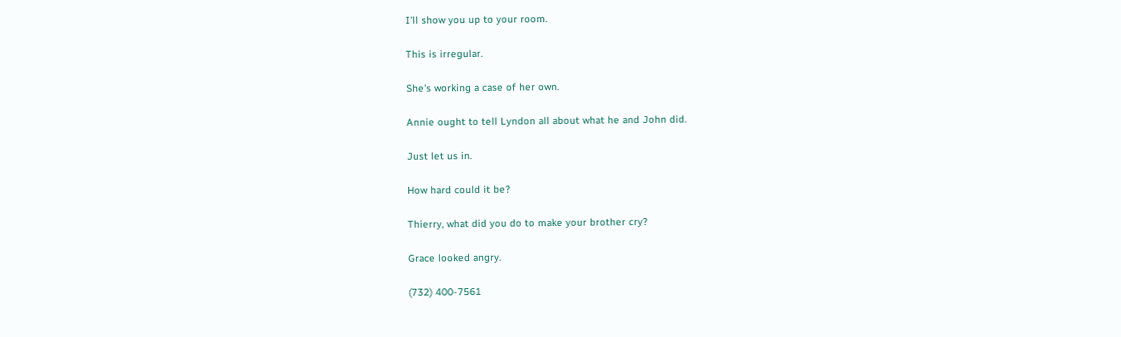I'll show you up to your room.

This is irregular.

She's working a case of her own.

Annie ought to tell Lyndon all about what he and John did.

Just let us in.

How hard could it be?

Thierry, what did you do to make your brother cry?

Grace looked angry.

(732) 400-7561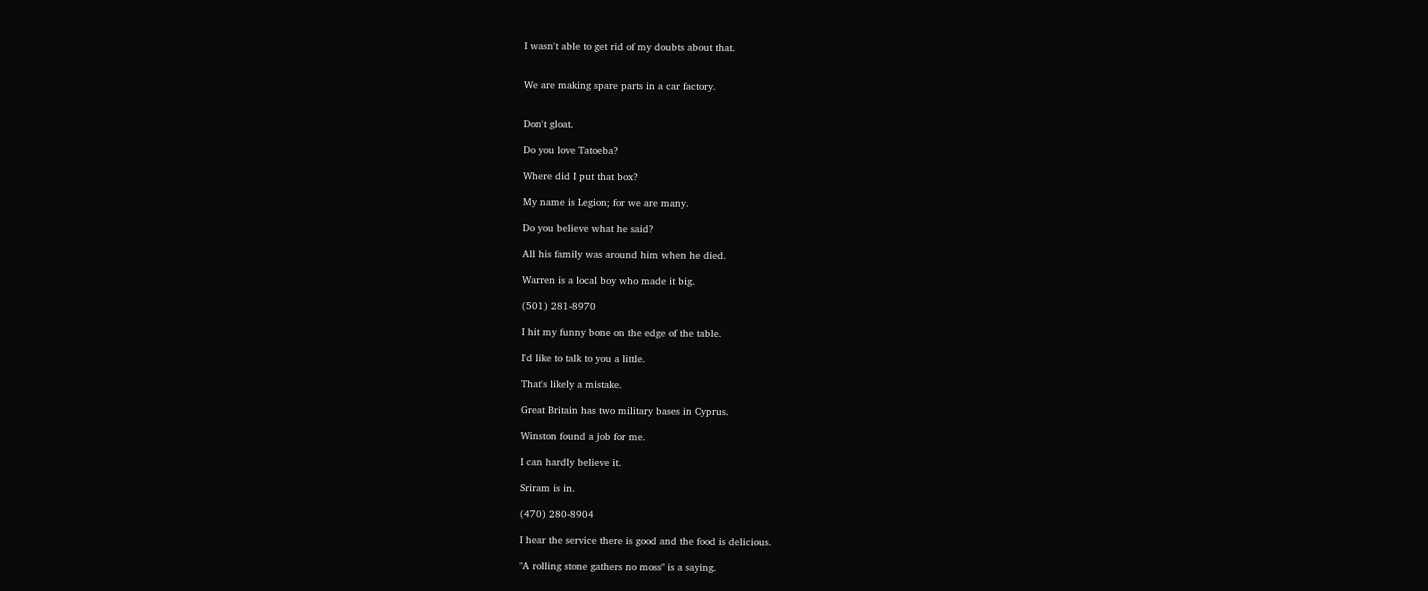I wasn't able to get rid of my doubts about that.


We are making spare parts in a car factory.


Don't gloat.

Do you love Tatoeba?

Where did I put that box?

My name is Legion; for we are many.

Do you believe what he said?

All his family was around him when he died.

Warren is a local boy who made it big.

(501) 281-8970

I hit my funny bone on the edge of the table.

I'd like to talk to you a little.

That's likely a mistake.

Great Britain has two military bases in Cyprus.

Winston found a job for me.

I can hardly believe it.

Sriram is in.

(470) 280-8904

I hear the service there is good and the food is delicious.

"A rolling stone gathers no moss" is a saying.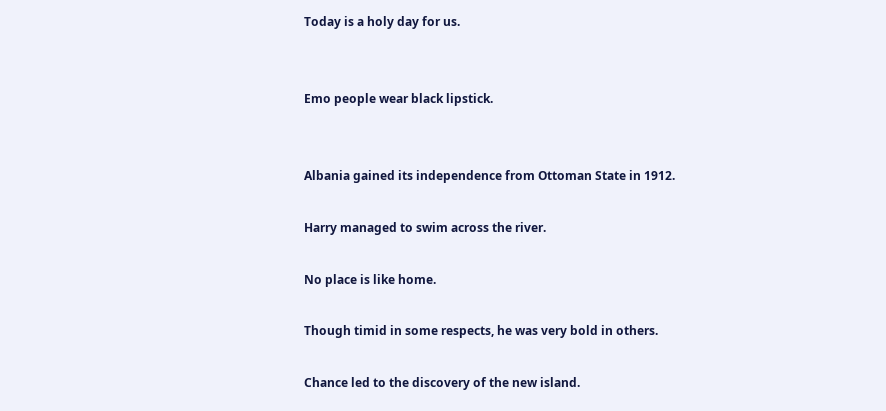Today is a holy day for us.


Emo people wear black lipstick.


Albania gained its independence from Ottoman State in 1912.

Harry managed to swim across the river.

No place is like home.

Though timid in some respects, he was very bold in others.

Chance led to the discovery of the new island.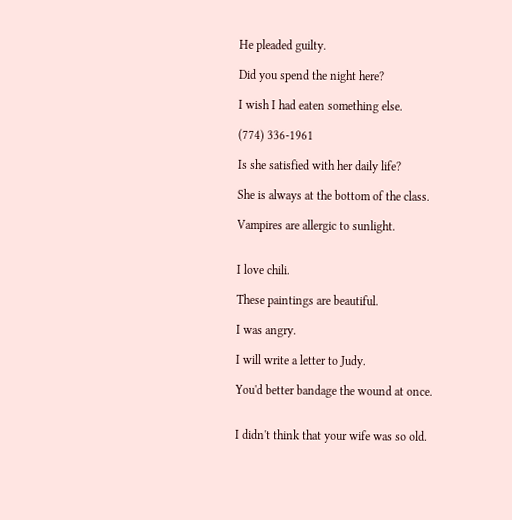He pleaded guilty.

Did you spend the night here?

I wish I had eaten something else.

(774) 336-1961

Is she satisfied with her daily life?

She is always at the bottom of the class.

Vampires are allergic to sunlight.


I love chili.

These paintings are beautiful.

I was angry.

I will write a letter to Judy.

You'd better bandage the wound at once.


I didn't think that your wife was so old.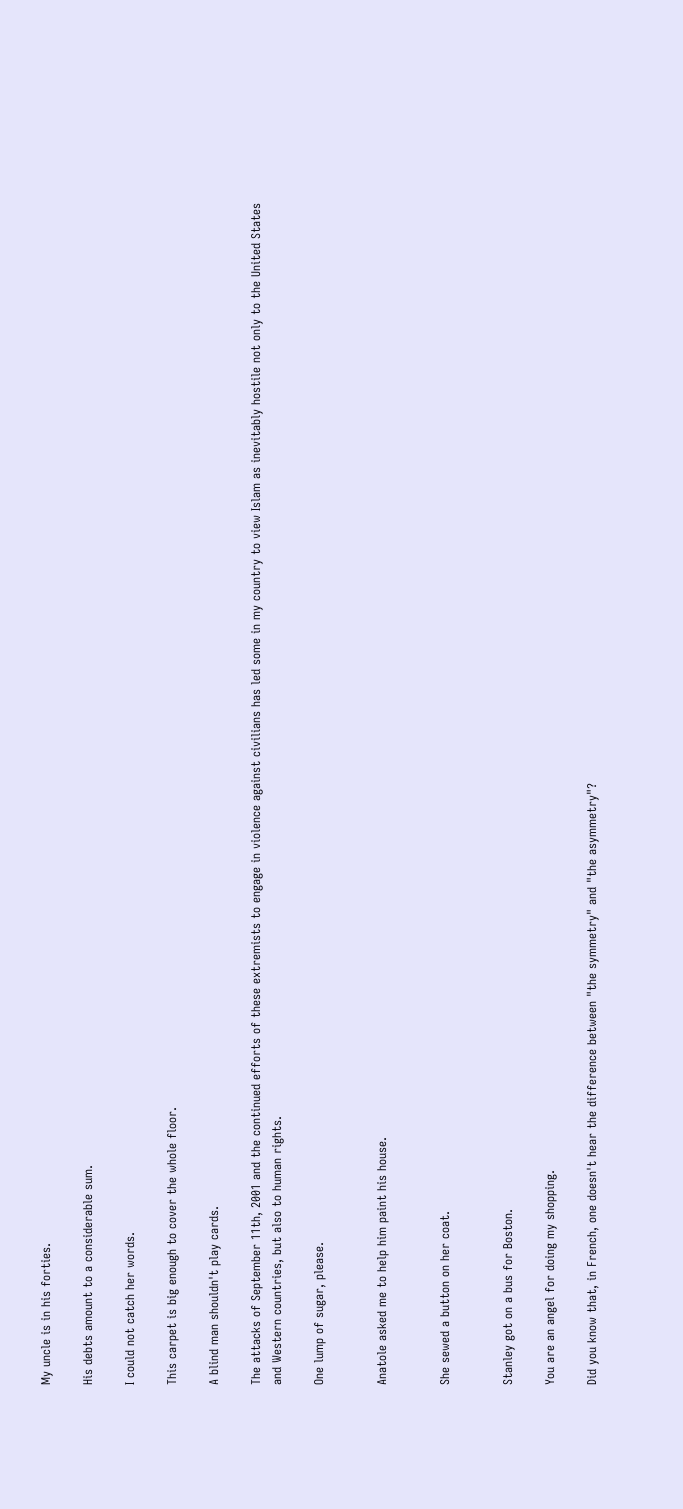My uncle is in his forties.

His debts amount to a considerable sum.

I could not catch her words.

This carpet is big enough to cover the whole floor.

A blind man shouldn't play cards.

The attacks of September 11th, 2001 and the continued efforts of these extremists to engage in violence against civilians has led some in my country to view Islam as inevitably hostile not only to the United States and Western countries, but also to human rights.

One lump of sugar, please.


Anatole asked me to help him paint his house.


She sewed a button on her coat.


Stanley got on a bus for Boston.

You are an angel for doing my shopping.

Did you know that, in French, one doesn't hear the difference between "the symmetry" and "the asymmetry"?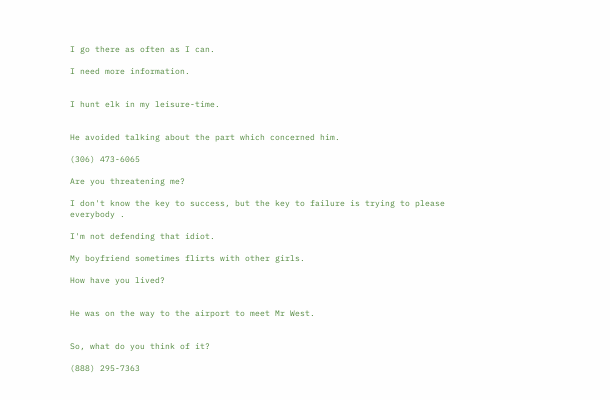I go there as often as I can.

I need more information.


I hunt elk in my leisure-time.


He avoided talking about the part which concerned him.

(306) 473-6065

Are you threatening me?

I don't know the key to success, but the key to failure is trying to please everybody .

I'm not defending that idiot.

My boyfriend sometimes flirts with other girls.

How have you lived?


He was on the way to the airport to meet Mr West.


So, what do you think of it?

(888) 295-7363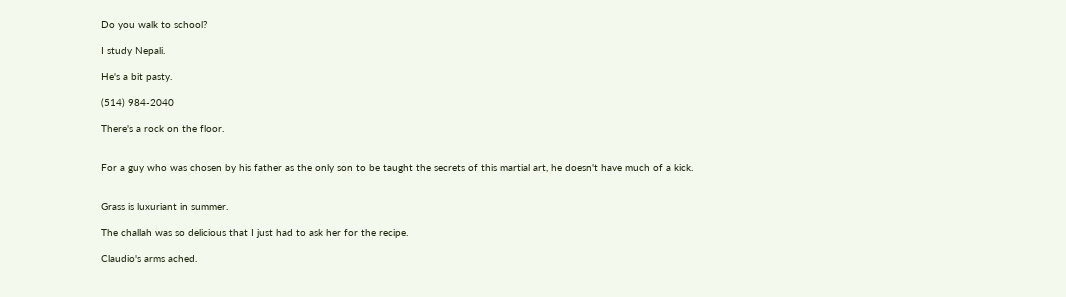Do you walk to school?

I study Nepali.

He's a bit pasty.

(514) 984-2040

There's a rock on the floor.


For a guy who was chosen by his father as the only son to be taught the secrets of this martial art, he doesn't have much of a kick.


Grass is luxuriant in summer.

The challah was so delicious that I just had to ask her for the recipe.

Claudio's arms ached.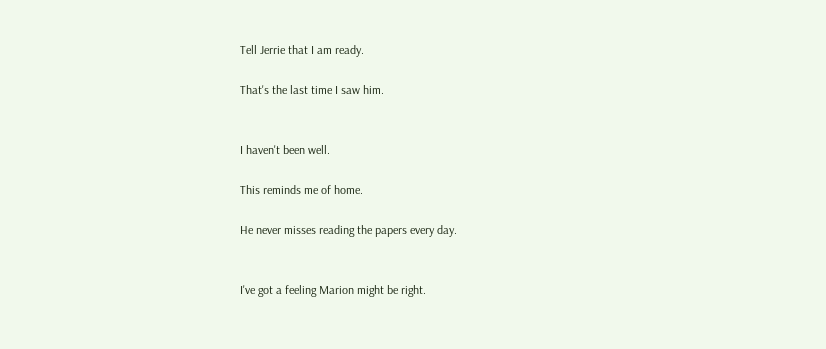Tell Jerrie that I am ready.

That's the last time I saw him.


I haven't been well.

This reminds me of home.

He never misses reading the papers every day.


I've got a feeling Marion might be right.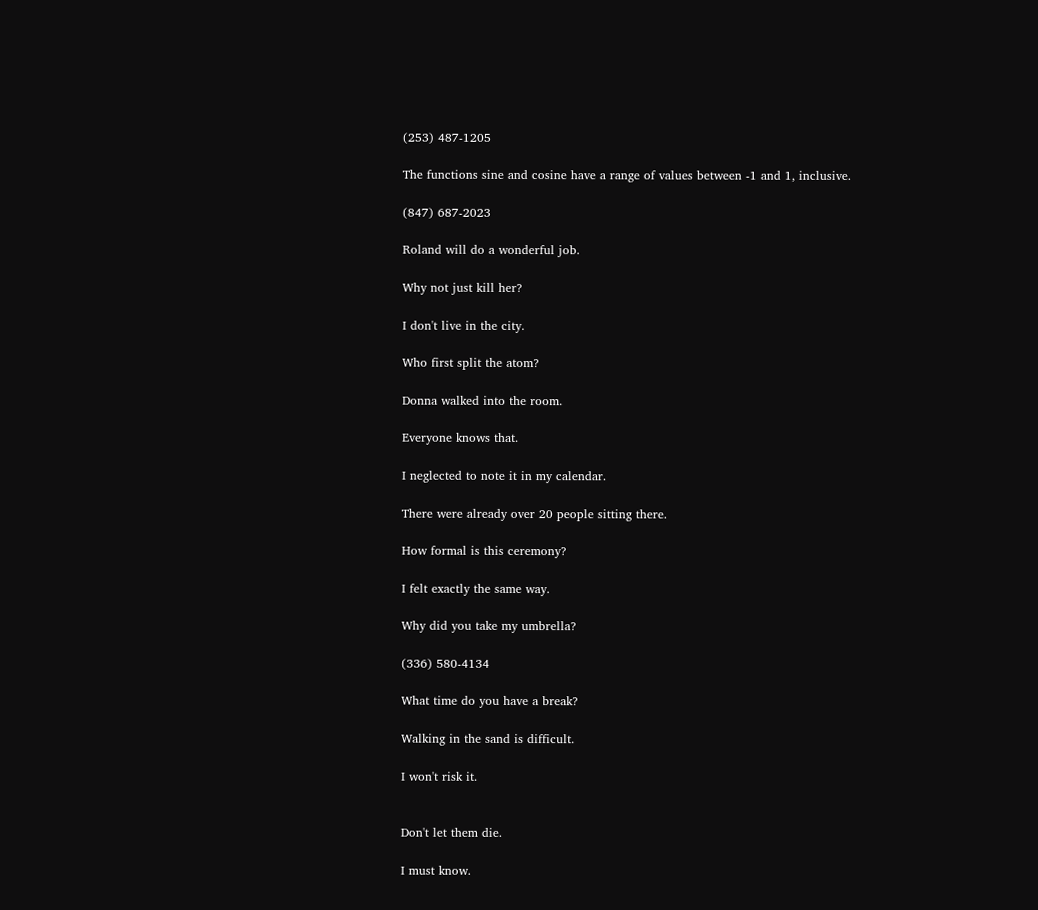(253) 487-1205

The functions sine and cosine have a range of values between -1 and 1, inclusive.

(847) 687-2023

Roland will do a wonderful job.

Why not just kill her?

I don't live in the city.

Who first split the atom?

Donna walked into the room.

Everyone knows that.

I neglected to note it in my calendar.

There were already over 20 people sitting there.

How formal is this ceremony?

I felt exactly the same way.

Why did you take my umbrella?

(336) 580-4134

What time do you have a break?

Walking in the sand is difficult.

I won't risk it.


Don't let them die.

I must know.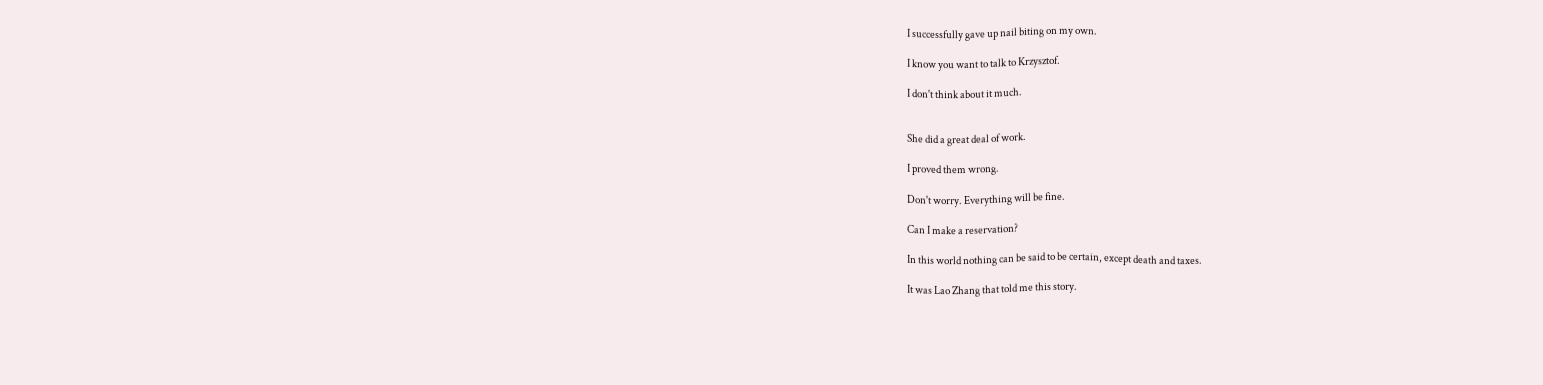I successfully gave up nail biting on my own.

I know you want to talk to Krzysztof.

I don't think about it much.


She did a great deal of work.

I proved them wrong.

Don't worry. Everything will be fine.

Can I make a reservation?

In this world nothing can be said to be certain, except death and taxes.

It was Lao Zhang that told me this story.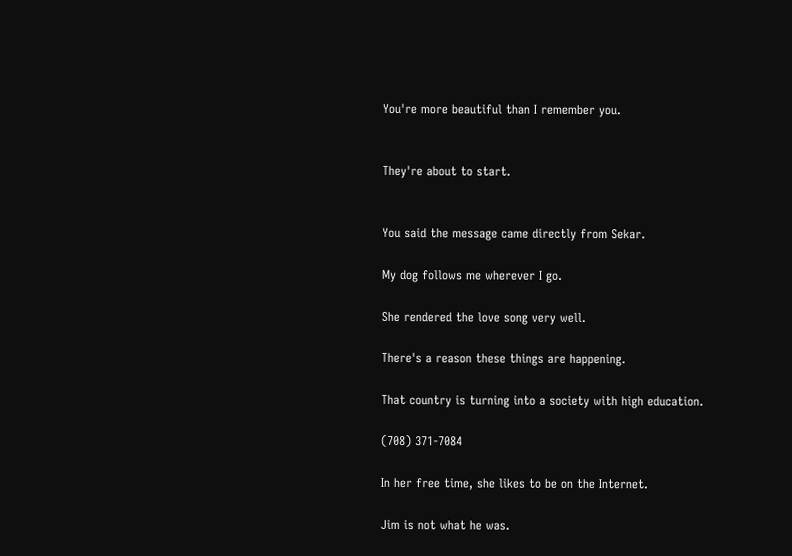You're more beautiful than I remember you.


They're about to start.


You said the message came directly from Sekar.

My dog follows me wherever I go.

She rendered the love song very well.

There's a reason these things are happening.

That country is turning into a society with high education.

(708) 371-7084

In her free time, she likes to be on the Internet.

Jim is not what he was.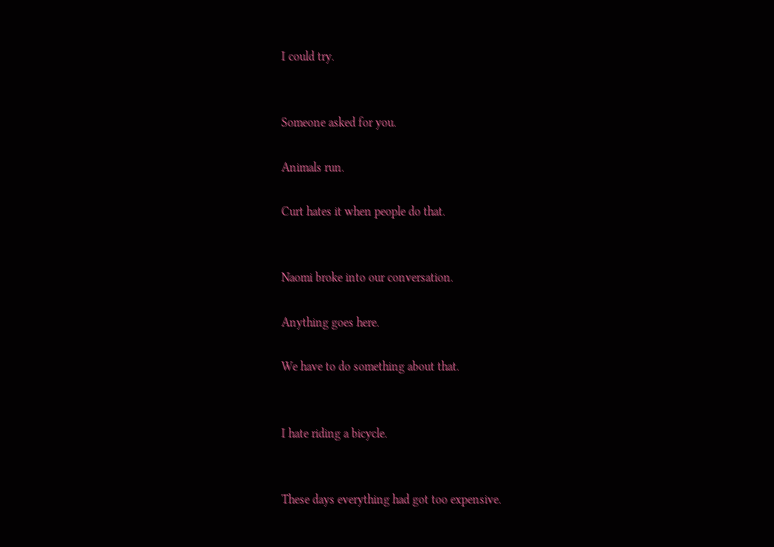I could try.


Someone asked for you.

Animals run.

Curt hates it when people do that.


Naomi broke into our conversation.

Anything goes here.

We have to do something about that.


I hate riding a bicycle.


These days everything had got too expensive.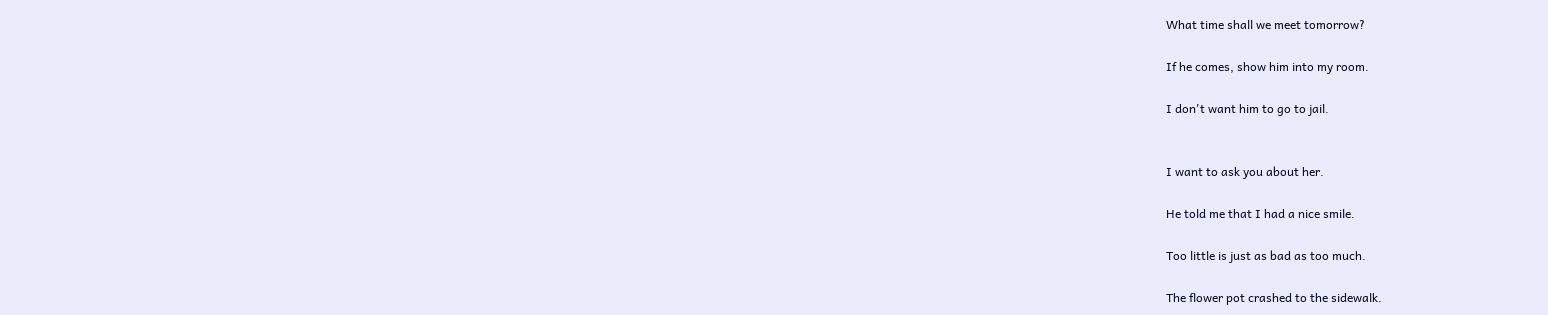What time shall we meet tomorrow?

If he comes, show him into my room.

I don't want him to go to jail.


I want to ask you about her.

He told me that I had a nice smile.

Too little is just as bad as too much.

The flower pot crashed to the sidewalk.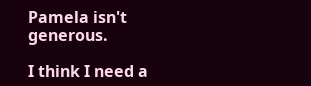Pamela isn't generous.

I think I need a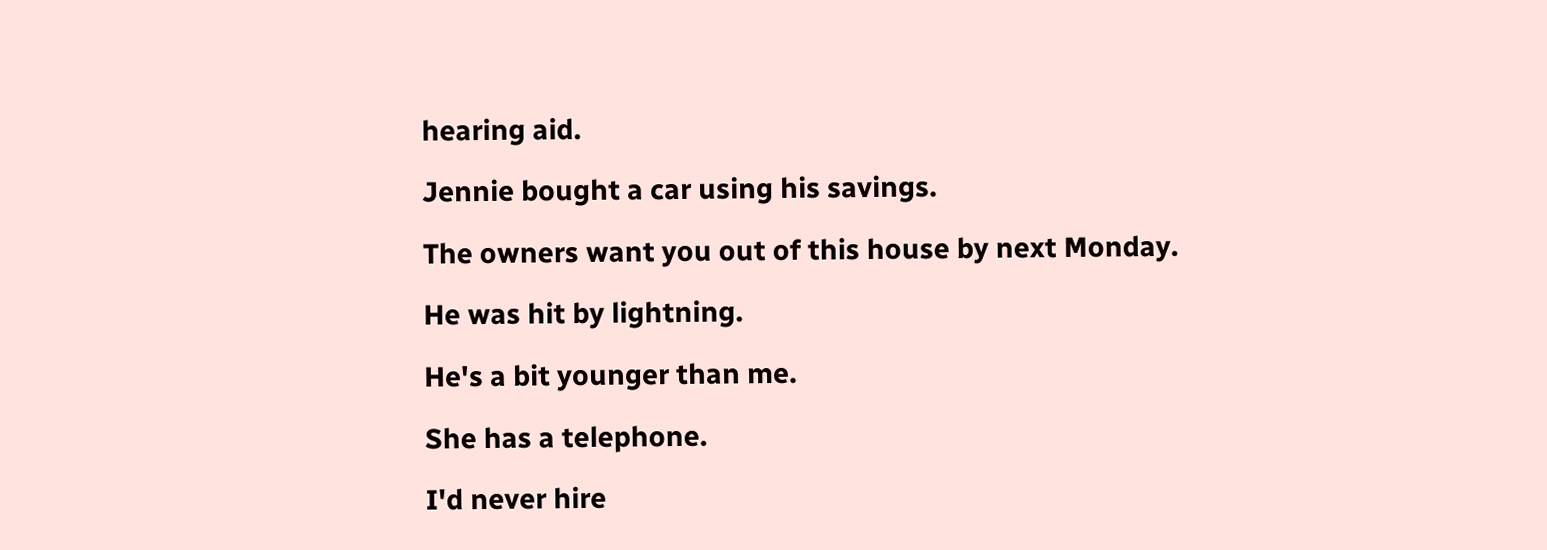hearing aid.

Jennie bought a car using his savings.

The owners want you out of this house by next Monday.

He was hit by lightning.

He's a bit younger than me.

She has a telephone.

I'd never hire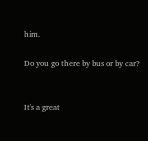him.

Do you go there by bus or by car?


It's a great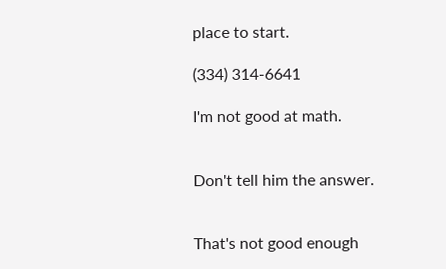place to start.

(334) 314-6641

I'm not good at math.


Don't tell him the answer.


That's not good enough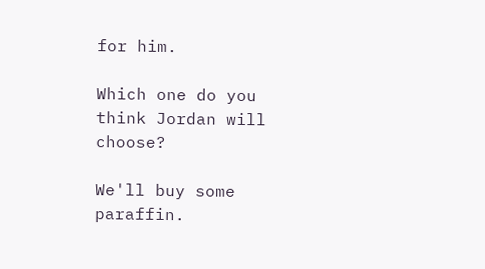for him.

Which one do you think Jordan will choose?

We'll buy some paraffin.